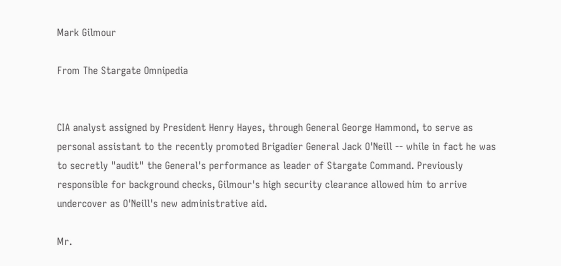Mark Gilmour

From The Stargate Omnipedia


CIA analyst assigned by President Henry Hayes, through General George Hammond, to serve as personal assistant to the recently promoted Brigadier General Jack O'Neill -- while in fact he was to secretly "audit" the General's performance as leader of Stargate Command. Previously responsible for background checks, Gilmour's high security clearance allowed him to arrive undercover as O'Neill's new administrative aid.

Mr.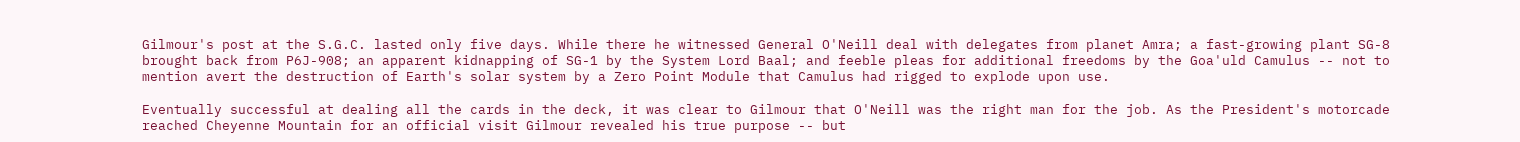Gilmour's post at the S.G.C. lasted only five days. While there he witnessed General O'Neill deal with delegates from planet Amra; a fast-growing plant SG-8 brought back from P6J-908; an apparent kidnapping of SG-1 by the System Lord Baal; and feeble pleas for additional freedoms by the Goa'uld Camulus -- not to mention avert the destruction of Earth's solar system by a Zero Point Module that Camulus had rigged to explode upon use.

Eventually successful at dealing all the cards in the deck, it was clear to Gilmour that O'Neill was the right man for the job. As the President's motorcade reached Cheyenne Mountain for an official visit Gilmour revealed his true purpose -- but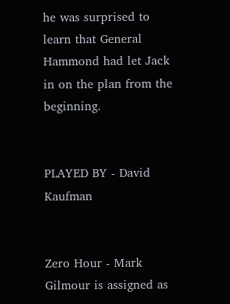he was surprised to learn that General Hammond had let Jack in on the plan from the beginning.


PLAYED BY - David Kaufman


Zero Hour - Mark Gilmour is assigned as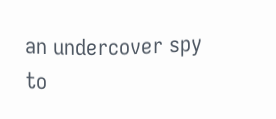an undercover spy to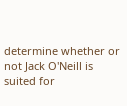determine whether or not Jack O'Neill is suited for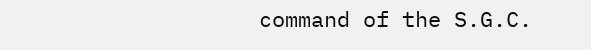command of the S.G.C.